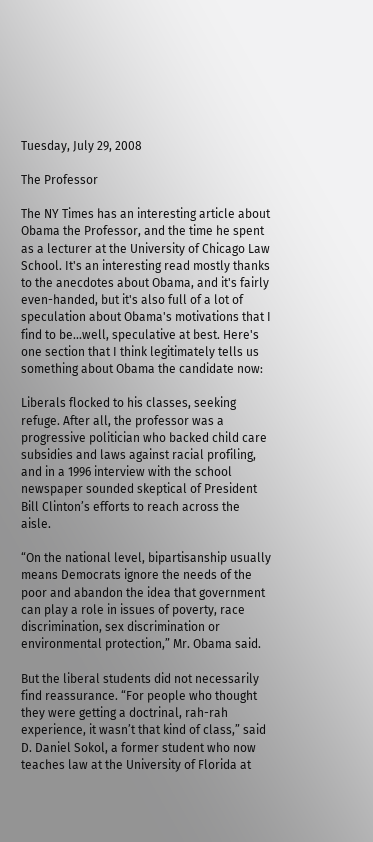Tuesday, July 29, 2008

The Professor

The NY Times has an interesting article about Obama the Professor, and the time he spent as a lecturer at the University of Chicago Law School. It's an interesting read mostly thanks to the anecdotes about Obama, and it's fairly even-handed, but it's also full of a lot of speculation about Obama's motivations that I find to be...well, speculative at best. Here's one section that I think legitimately tells us something about Obama the candidate now:

Liberals flocked to his classes, seeking refuge. After all, the professor was a progressive politician who backed child care subsidies and laws against racial profiling, and in a 1996 interview with the school newspaper sounded skeptical of President Bill Clinton’s efforts to reach across the aisle.

“On the national level, bipartisanship usually means Democrats ignore the needs of the poor and abandon the idea that government can play a role in issues of poverty, race discrimination, sex discrimination or environmental protection,” Mr. Obama said.

But the liberal students did not necessarily find reassurance. “For people who thought they were getting a doctrinal, rah-rah experience, it wasn’t that kind of class,” said D. Daniel Sokol, a former student who now teaches law at the University of Florida at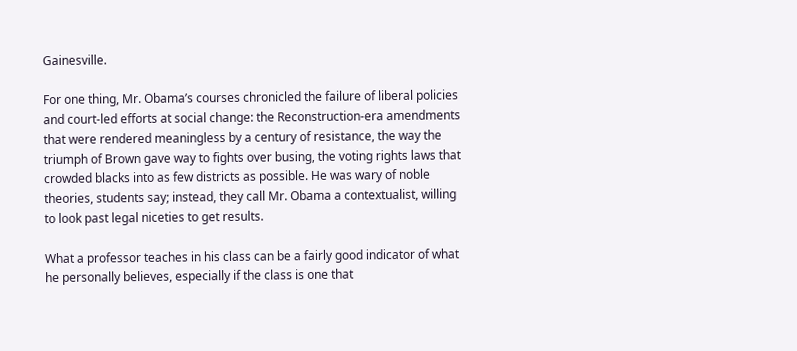Gainesville.

For one thing, Mr. Obama’s courses chronicled the failure of liberal policies and court-led efforts at social change: the Reconstruction-era amendments that were rendered meaningless by a century of resistance, the way the triumph of Brown gave way to fights over busing, the voting rights laws that crowded blacks into as few districts as possible. He was wary of noble theories, students say; instead, they call Mr. Obama a contextualist, willing to look past legal niceties to get results.

What a professor teaches in his class can be a fairly good indicator of what he personally believes, especially if the class is one that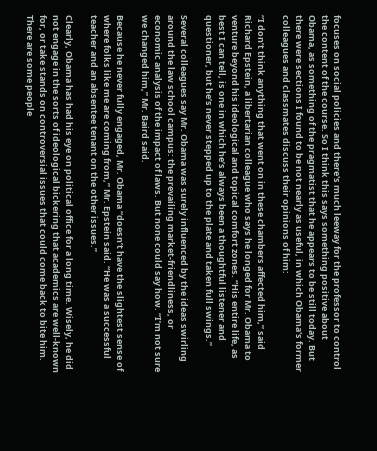focuses on social policies and there's much leeway for the professor to control the content of the course. So I think this says something positive about Obama, as something of the pragmatist that he appears to be still today. But there were sections I found to be not nearly as useful, in which Obama's former colleagues and classmates discuss their opinions of him:

“I don’t think anything that went on in these chambers affected him,” said Richard Epstein, a libertarian colleague who says he longed for Mr. Obama to venture beyond his ideological and topical comfort zones. “His entire life, as best I can tell, is one in which he’s always been a thoughtful listener and questioner, but he’s never stepped up to the plate and taken full swings.”

Several colleagues say Mr. Obama was surely influenced by the ideas swirling around the law school campus: the prevailing market-friendliness, or economic analysis of the impact of laws. But none could say how. “I’m not sure we changed him,” Mr. Baird said.

Because he never fully engaged, Mr. Obama “doesn’t have the slightest sense of where folks like me are coming from,” Mr. Epstein said. “He was a successful teacher and an absentee tenant on the other issues.”

Clearly, Obama has had his eye on political office for a long time. Wisely, he did not engage in the sorts of ideological bickering that academics are well-known for, or take stands on controversial issues that could come back to bite him. There are some people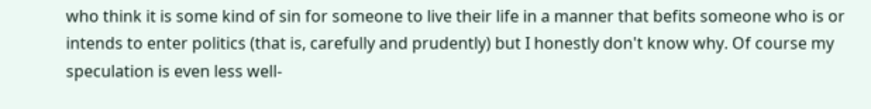who think it is some kind of sin for someone to live their life in a manner that befits someone who is or intends to enter politics (that is, carefully and prudently) but I honestly don't know why. Of course my speculation is even less well-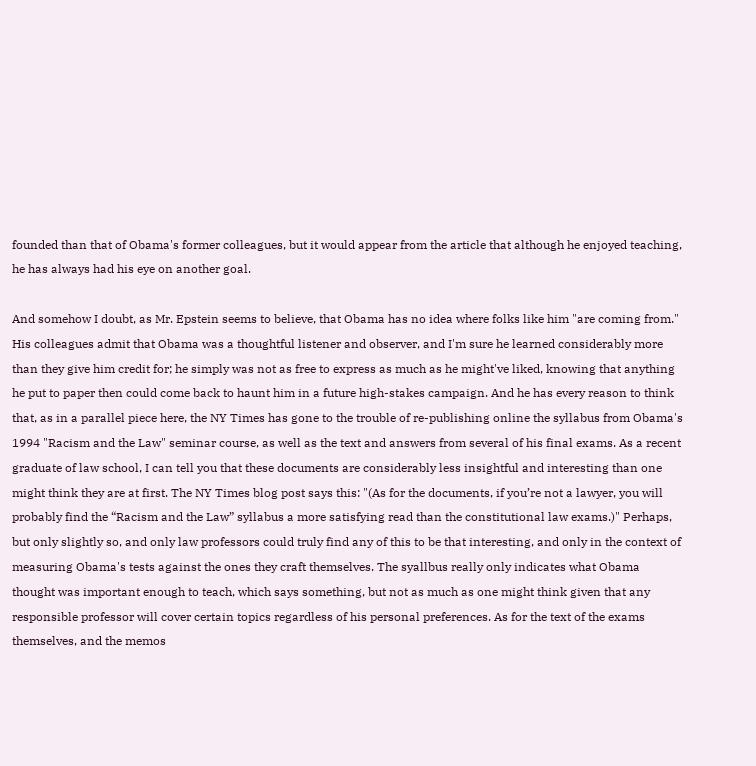founded than that of Obama's former colleagues, but it would appear from the article that although he enjoyed teaching, he has always had his eye on another goal.

And somehow I doubt, as Mr. Epstein seems to believe, that Obama has no idea where folks like him "are coming from." His colleagues admit that Obama was a thoughtful listener and observer, and I'm sure he learned considerably more than they give him credit for; he simply was not as free to express as much as he might've liked, knowing that anything he put to paper then could come back to haunt him in a future high-stakes campaign. And he has every reason to think that, as in a parallel piece here, the NY Times has gone to the trouble of re-publishing online the syllabus from Obama's 1994 "Racism and the Law" seminar course, as well as the text and answers from several of his final exams. As a recent graduate of law school, I can tell you that these documents are considerably less insightful and interesting than one might think they are at first. The NY Times blog post says this: "(As for the documents, if you’re not a lawyer, you will probably find the “Racism and the Law” syllabus a more satisfying read than the constitutional law exams.)" Perhaps, but only slightly so, and only law professors could truly find any of this to be that interesting, and only in the context of measuring Obama's tests against the ones they craft themselves. The syallbus really only indicates what Obama thought was important enough to teach, which says something, but not as much as one might think given that any responsible professor will cover certain topics regardless of his personal preferences. As for the text of the exams themselves, and the memos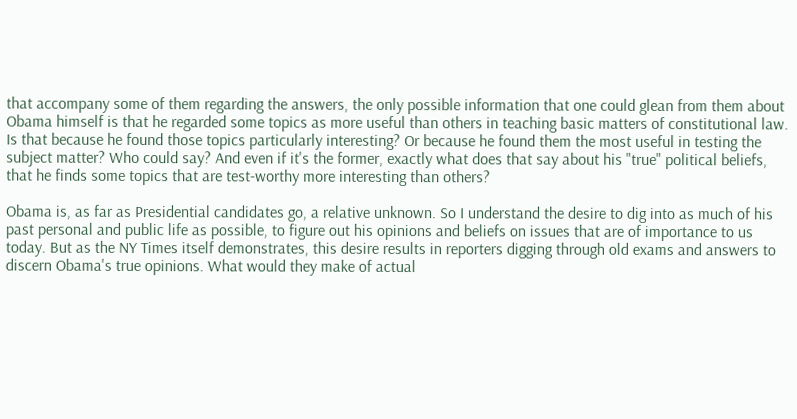that accompany some of them regarding the answers, the only possible information that one could glean from them about Obama himself is that he regarded some topics as more useful than others in teaching basic matters of constitutional law. Is that because he found those topics particularly interesting? Or because he found them the most useful in testing the subject matter? Who could say? And even if it's the former, exactly what does that say about his "true" political beliefs, that he finds some topics that are test-worthy more interesting than others?

Obama is, as far as Presidential candidates go, a relative unknown. So I understand the desire to dig into as much of his past personal and public life as possible, to figure out his opinions and beliefs on issues that are of importance to us today. But as the NY Times itself demonstrates, this desire results in reporters digging through old exams and answers to discern Obama's true opinions. What would they make of actual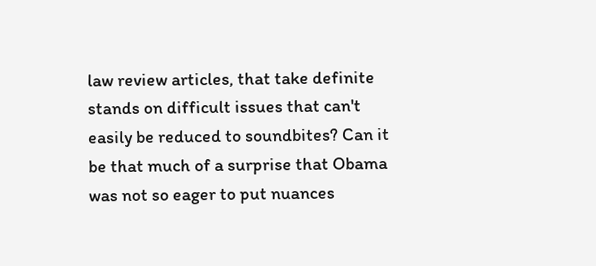law review articles, that take definite stands on difficult issues that can't easily be reduced to soundbites? Can it be that much of a surprise that Obama was not so eager to put nuances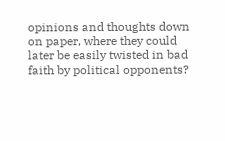opinions and thoughts down on paper, where they could later be easily twisted in bad faith by political opponents?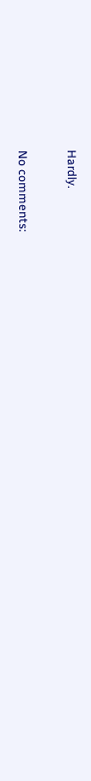Hardly.

No comments: